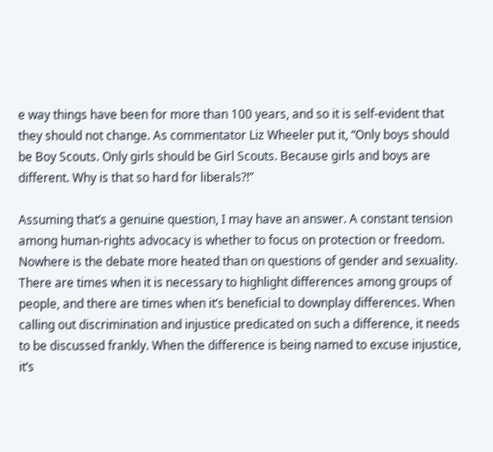e way things have been for more than 100 years, and so it is self-evident that they should not change. As commentator Liz Wheeler put it, “Only boys should be Boy Scouts. Only girls should be Girl Scouts. Because girls and boys are different. Why is that so hard for liberals?!”

Assuming that’s a genuine question, I may have an answer. A constant tension among human-rights advocacy is whether to focus on protection or freedom. Nowhere is the debate more heated than on questions of gender and sexuality. There are times when it is necessary to highlight differences among groups of people, and there are times when it’s beneficial to downplay differences. When calling out discrimination and injustice predicated on such a difference, it needs to be discussed frankly. When the difference is being named to excuse injustice, it’s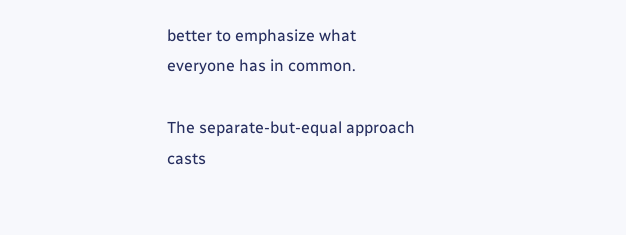better to emphasize what everyone has in common.

The separate-but-equal approach casts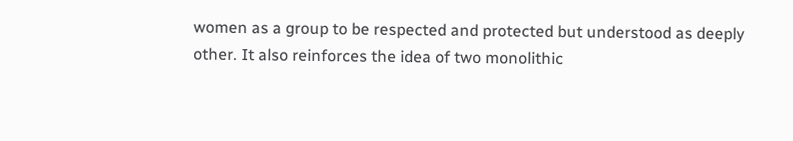women as a group to be respected and protected but understood as deeply other. It also reinforces the idea of two monolithic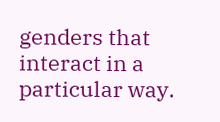genders that interact in a particular way.